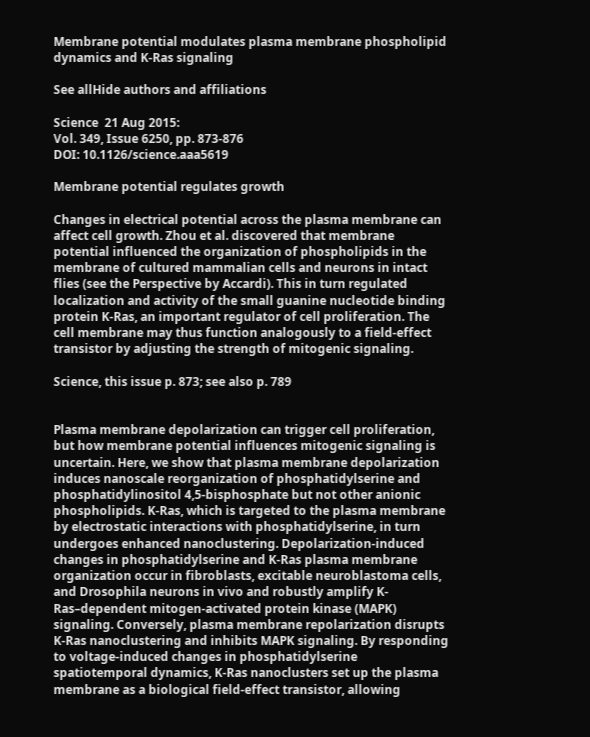Membrane potential modulates plasma membrane phospholipid dynamics and K-Ras signaling

See allHide authors and affiliations

Science  21 Aug 2015:
Vol. 349, Issue 6250, pp. 873-876
DOI: 10.1126/science.aaa5619

Membrane potential regulates growth

Changes in electrical potential across the plasma membrane can affect cell growth. Zhou et al. discovered that membrane potential influenced the organization of phospholipids in the membrane of cultured mammalian cells and neurons in intact flies (see the Perspective by Accardi). This in turn regulated localization and activity of the small guanine nucleotide binding protein K-Ras, an important regulator of cell proliferation. The cell membrane may thus function analogously to a field-effect transistor by adjusting the strength of mitogenic signaling.

Science, this issue p. 873; see also p. 789


Plasma membrane depolarization can trigger cell proliferation, but how membrane potential influences mitogenic signaling is uncertain. Here, we show that plasma membrane depolarization induces nanoscale reorganization of phosphatidylserine and phosphatidylinositol 4,5-bisphosphate but not other anionic phospholipids. K-Ras, which is targeted to the plasma membrane by electrostatic interactions with phosphatidylserine, in turn undergoes enhanced nanoclustering. Depolarization-induced changes in phosphatidylserine and K-Ras plasma membrane organization occur in fibroblasts, excitable neuroblastoma cells, and Drosophila neurons in vivo and robustly amplify K-Ras–dependent mitogen-activated protein kinase (MAPK) signaling. Conversely, plasma membrane repolarization disrupts K-Ras nanoclustering and inhibits MAPK signaling. By responding to voltage-induced changes in phosphatidylserine spatiotemporal dynamics, K-Ras nanoclusters set up the plasma membrane as a biological field-effect transistor, allowing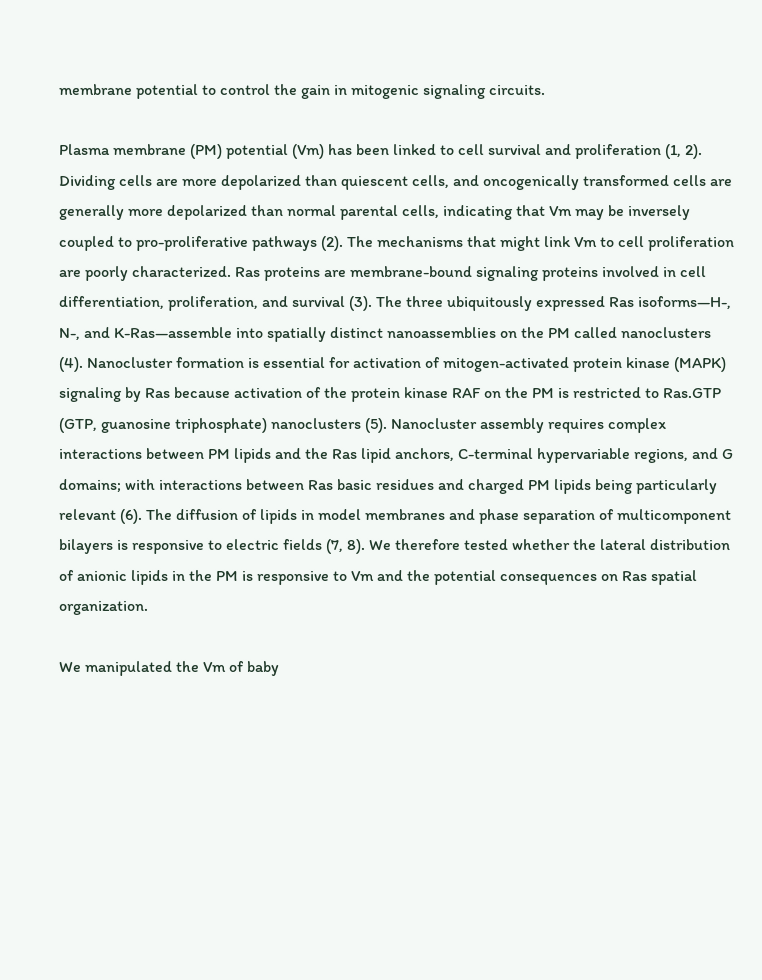membrane potential to control the gain in mitogenic signaling circuits.

Plasma membrane (PM) potential (Vm) has been linked to cell survival and proliferation (1, 2). Dividing cells are more depolarized than quiescent cells, and oncogenically transformed cells are generally more depolarized than normal parental cells, indicating that Vm may be inversely coupled to pro-proliferative pathways (2). The mechanisms that might link Vm to cell proliferation are poorly characterized. Ras proteins are membrane-bound signaling proteins involved in cell differentiation, proliferation, and survival (3). The three ubiquitously expressed Ras isoforms—H-, N-, and K-Ras—assemble into spatially distinct nanoassemblies on the PM called nanoclusters (4). Nanocluster formation is essential for activation of mitogen-activated protein kinase (MAPK) signaling by Ras because activation of the protein kinase RAF on the PM is restricted to Ras.GTP (GTP, guanosine triphosphate) nanoclusters (5). Nanocluster assembly requires complex interactions between PM lipids and the Ras lipid anchors, C-terminal hypervariable regions, and G domains; with interactions between Ras basic residues and charged PM lipids being particularly relevant (6). The diffusion of lipids in model membranes and phase separation of multicomponent bilayers is responsive to electric fields (7, 8). We therefore tested whether the lateral distribution of anionic lipids in the PM is responsive to Vm and the potential consequences on Ras spatial organization.

We manipulated the Vm of baby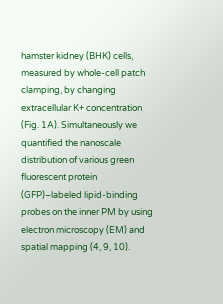hamster kidney (BHK) cells, measured by whole-cell patch clamping, by changing extracellular K+ concentration (Fig. 1A). Simultaneously we quantified the nanoscale distribution of various green fluorescent protein (GFP)–labeled lipid-binding probes on the inner PM by using electron microscopy (EM) and spatial mapping (4, 9, 10).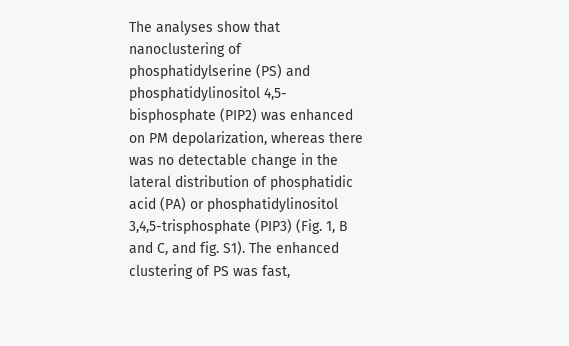The analyses show that nanoclustering of phosphatidylserine (PS) and phosphatidylinositol 4,5-bisphosphate (PIP2) was enhanced on PM depolarization, whereas there was no detectable change in the lateral distribution of phosphatidic acid (PA) or phosphatidylinositol 3,4,5-trisphosphate (PIP3) (Fig. 1, B and C, and fig. S1). The enhanced clustering of PS was fast,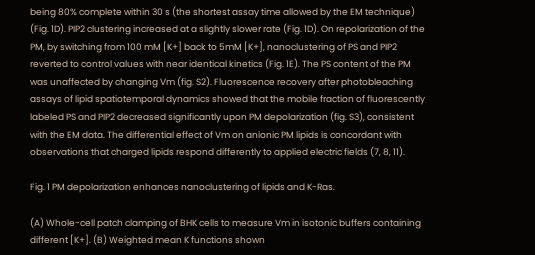being 80% complete within 30 s (the shortest assay time allowed by the EM technique) (Fig. 1D). PIP2 clustering increased at a slightly slower rate (Fig. 1D). On repolarization of the PM, by switching from 100 mM [K+] back to 5mM [K+], nanoclustering of PS and PIP2 reverted to control values with near identical kinetics (Fig. 1E). The PS content of the PM was unaffected by changing Vm (fig. S2). Fluorescence recovery after photobleaching assays of lipid spatiotemporal dynamics showed that the mobile fraction of fluorescently labeled PS and PIP2 decreased significantly upon PM depolarization (fig. S3), consistent with the EM data. The differential effect of Vm on anionic PM lipids is concordant with observations that charged lipids respond differently to applied electric fields (7, 8, 11).

Fig. 1 PM depolarization enhances nanoclustering of lipids and K-Ras.

(A) Whole-cell patch clamping of BHK cells to measure Vm in isotonic buffers containing different [K+]. (B) Weighted mean K functions shown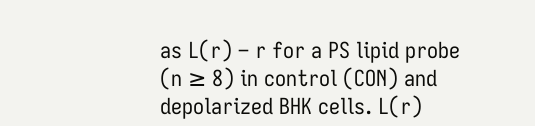as L(r) – r for a PS lipid probe (n ≥ 8) in control (CON) and depolarized BHK cells. L(r)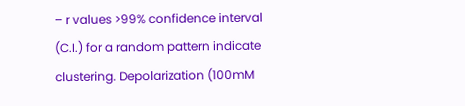– r values >99% confidence interval (C.I.) for a random pattern indicate clustering. Depolarization (100mM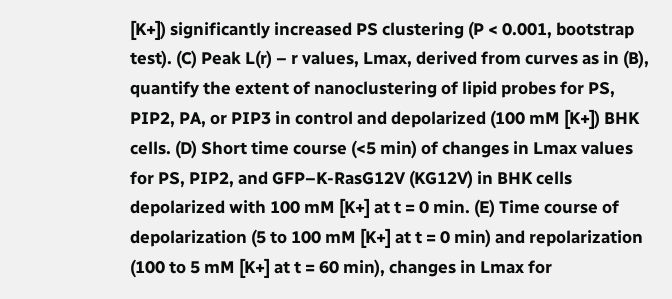[K+]) significantly increased PS clustering (P < 0.001, bootstrap test). (C) Peak L(r) – r values, Lmax, derived from curves as in (B), quantify the extent of nanoclustering of lipid probes for PS, PIP2, PA, or PIP3 in control and depolarized (100 mM [K+]) BHK cells. (D) Short time course (<5 min) of changes in Lmax values for PS, PIP2, and GFP–K-RasG12V (KG12V) in BHK cells depolarized with 100 mM [K+] at t = 0 min. (E) Time course of depolarization (5 to 100 mM [K+] at t = 0 min) and repolarization (100 to 5 mM [K+] at t = 60 min), changes in Lmax for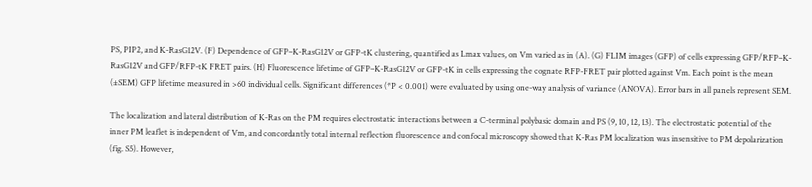PS, PIP2, and K-RasG12V. (F) Dependence of GFP–K-RasG12V or GFP-tK clustering, quantified as Lmax values, on Vm varied as in (A). (G) FLIM images (GFP) of cells expressing GFP/RFP–K-RasG12V and GFP/RFP-tK FRET pairs. (H) Fluorescence lifetime of GFP–K-RasG12V or GFP-tK in cells expressing the cognate RFP-FRET pair plotted against Vm. Each point is the mean (±SEM) GFP lifetime measured in >60 individual cells. Significant differences (*P < 0.001) were evaluated by using one-way analysis of variance (ANOVA). Error bars in all panels represent SEM.

The localization and lateral distribution of K-Ras on the PM requires electrostatic interactions between a C-terminal polybasic domain and PS (9, 10, 12, 13). The electrostatic potential of the inner PM leaflet is independent of Vm, and concordantly total internal reflection fluorescence and confocal microscopy showed that K-Ras PM localization was insensitive to PM depolarization (fig. S5). However,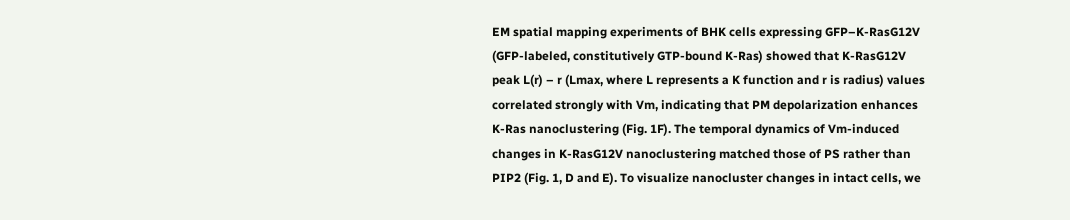EM spatial mapping experiments of BHK cells expressing GFP–K-RasG12V (GFP-labeled, constitutively GTP-bound K-Ras) showed that K-RasG12V peak L(r) – r (Lmax, where L represents a K function and r is radius) values correlated strongly with Vm, indicating that PM depolarization enhances K-Ras nanoclustering (Fig. 1F). The temporal dynamics of Vm-induced changes in K-RasG12V nanoclustering matched those of PS rather than PIP2 (Fig. 1, D and E). To visualize nanocluster changes in intact cells, we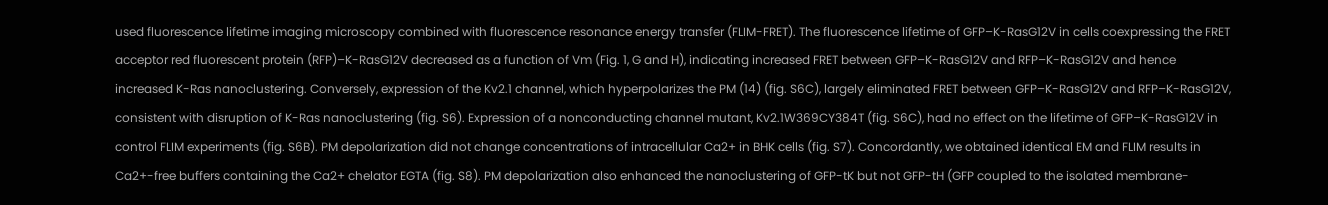used fluorescence lifetime imaging microscopy combined with fluorescence resonance energy transfer (FLIM-FRET). The fluorescence lifetime of GFP–K-RasG12V in cells coexpressing the FRET acceptor red fluorescent protein (RFP)–K-RasG12V decreased as a function of Vm (Fig. 1, G and H), indicating increased FRET between GFP–K-RasG12V and RFP–K-RasG12V and hence increased K-Ras nanoclustering. Conversely, expression of the Kv2.1 channel, which hyperpolarizes the PM (14) (fig. S6C), largely eliminated FRET between GFP–K-RasG12V and RFP–K-RasG12V, consistent with disruption of K-Ras nanoclustering (fig. S6). Expression of a nonconducting channel mutant, Kv2.1W369CY384T (fig. S6C), had no effect on the lifetime of GFP–K-RasG12V in control FLIM experiments (fig. S6B). PM depolarization did not change concentrations of intracellular Ca2+ in BHK cells (fig. S7). Concordantly, we obtained identical EM and FLIM results in Ca2+-free buffers containing the Ca2+ chelator EGTA (fig. S8). PM depolarization also enhanced the nanoclustering of GFP-tK but not GFP-tH (GFP coupled to the isolated membrane-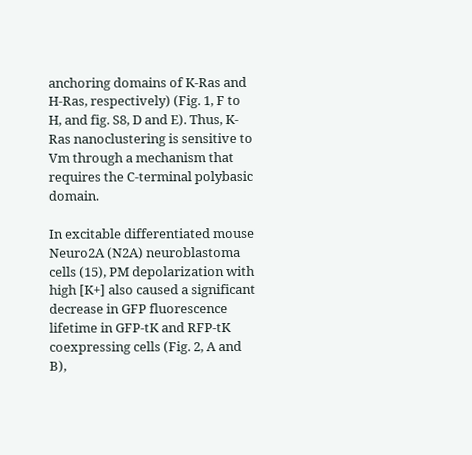anchoring domains of K-Ras and H-Ras, respectively) (Fig. 1, F to H, and fig. S8, D and E). Thus, K-Ras nanoclustering is sensitive to Vm through a mechanism that requires the C-terminal polybasic domain.

In excitable differentiated mouse Neuro2A (N2A) neuroblastoma cells (15), PM depolarization with high [K+] also caused a significant decrease in GFP fluorescence lifetime in GFP-tK and RFP-tK coexpressing cells (Fig. 2, A and B),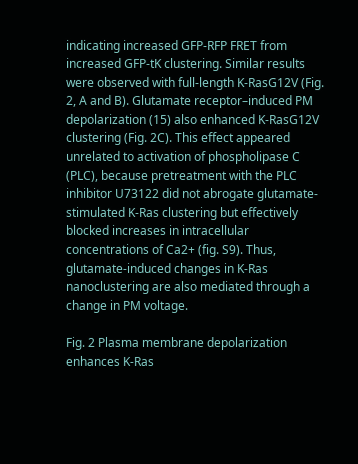indicating increased GFP-RFP FRET from increased GFP-tK clustering. Similar results were observed with full-length K-RasG12V (Fig. 2, A and B). Glutamate receptor–induced PM depolarization (15) also enhanced K-RasG12V clustering (Fig. 2C). This effect appeared unrelated to activation of phospholipase C (PLC), because pretreatment with the PLC inhibitor U73122 did not abrogate glutamate-stimulated K-Ras clustering but effectively blocked increases in intracellular concentrations of Ca2+ (fig. S9). Thus, glutamate-induced changes in K-Ras nanoclustering are also mediated through a change in PM voltage.

Fig. 2 Plasma membrane depolarization enhances K-Ras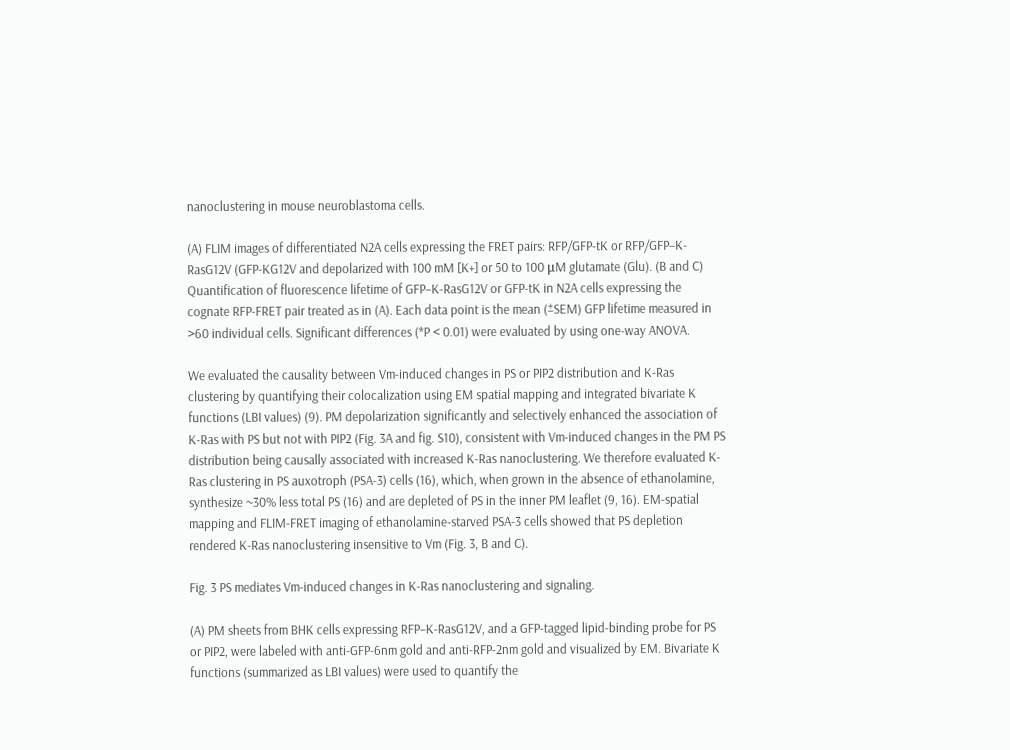nanoclustering in mouse neuroblastoma cells.

(A) FLIM images of differentiated N2A cells expressing the FRET pairs: RFP/GFP-tK or RFP/GFP–K-RasG12V (GFP-KG12V and depolarized with 100 mM [K+] or 50 to 100 μM glutamate (Glu). (B and C) Quantification of fluorescence lifetime of GFP–K-RasG12V or GFP-tK in N2A cells expressing the cognate RFP-FRET pair treated as in (A). Each data point is the mean (±SEM) GFP lifetime measured in >60 individual cells. Significant differences (*P < 0.01) were evaluated by using one-way ANOVA.

We evaluated the causality between Vm-induced changes in PS or PIP2 distribution and K-Ras clustering by quantifying their colocalization using EM spatial mapping and integrated bivariate K functions (LBI values) (9). PM depolarization significantly and selectively enhanced the association of K-Ras with PS but not with PIP2 (Fig. 3A and fig. S10), consistent with Vm-induced changes in the PM PS distribution being causally associated with increased K-Ras nanoclustering. We therefore evaluated K-Ras clustering in PS auxotroph (PSA-3) cells (16), which, when grown in the absence of ethanolamine, synthesize ~30% less total PS (16) and are depleted of PS in the inner PM leaflet (9, 16). EM-spatial mapping and FLIM-FRET imaging of ethanolamine-starved PSA-3 cells showed that PS depletion rendered K-Ras nanoclustering insensitive to Vm (Fig. 3, B and C).

Fig. 3 PS mediates Vm-induced changes in K-Ras nanoclustering and signaling.

(A) PM sheets from BHK cells expressing RFP–K-RasG12V, and a GFP-tagged lipid-binding probe for PS or PIP2, were labeled with anti-GFP-6nm gold and anti-RFP-2nm gold and visualized by EM. Bivariate K functions (summarized as LBI values) were used to quantify the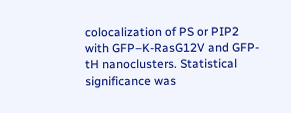colocalization of PS or PIP2 with GFP–K-RasG12V and GFP-tH nanoclusters. Statistical significance was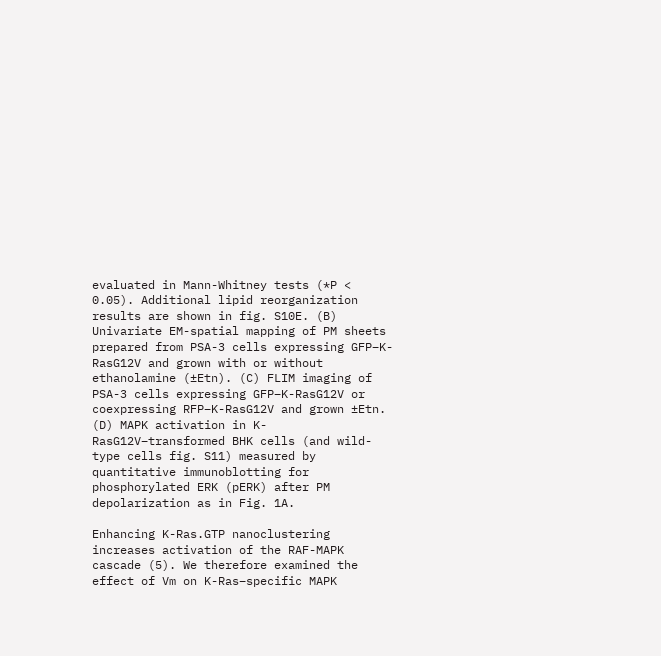evaluated in Mann-Whitney tests (*P < 0.05). Additional lipid reorganization results are shown in fig. S10E. (B) Univariate EM-spatial mapping of PM sheets prepared from PSA-3 cells expressing GFP–K-RasG12V and grown with or without ethanolamine (±Etn). (C) FLIM imaging of PSA-3 cells expressing GFP–K-RasG12V or coexpressing RFP–K-RasG12V and grown ±Etn. (D) MAPK activation in K-RasG12V–transformed BHK cells (and wild-type cells fig. S11) measured by quantitative immunoblotting for phosphorylated ERK (pERK) after PM depolarization as in Fig. 1A.

Enhancing K-Ras.GTP nanoclustering increases activation of the RAF-MAPK cascade (5). We therefore examined the effect of Vm on K-Ras–specific MAPK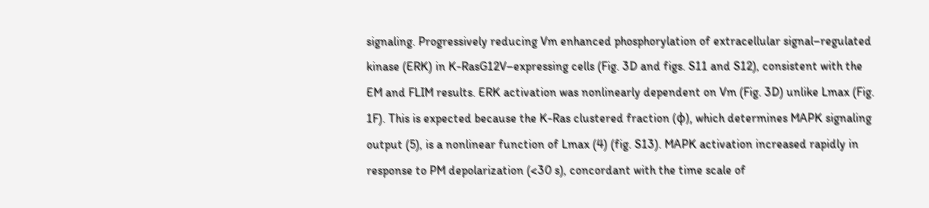signaling. Progressively reducing Vm enhanced phosphorylation of extracellular signal–regulated kinase (ERK) in K-RasG12V–expressing cells (Fig. 3D and figs. S11 and S12), consistent with the EM and FLIM results. ERK activation was nonlinearly dependent on Vm (Fig. 3D) unlike Lmax (Fig. 1F). This is expected because the K-Ras clustered fraction (ϕ), which determines MAPK signaling output (5), is a nonlinear function of Lmax (4) (fig. S13). MAPK activation increased rapidly in response to PM depolarization (<30 s), concordant with the time scale of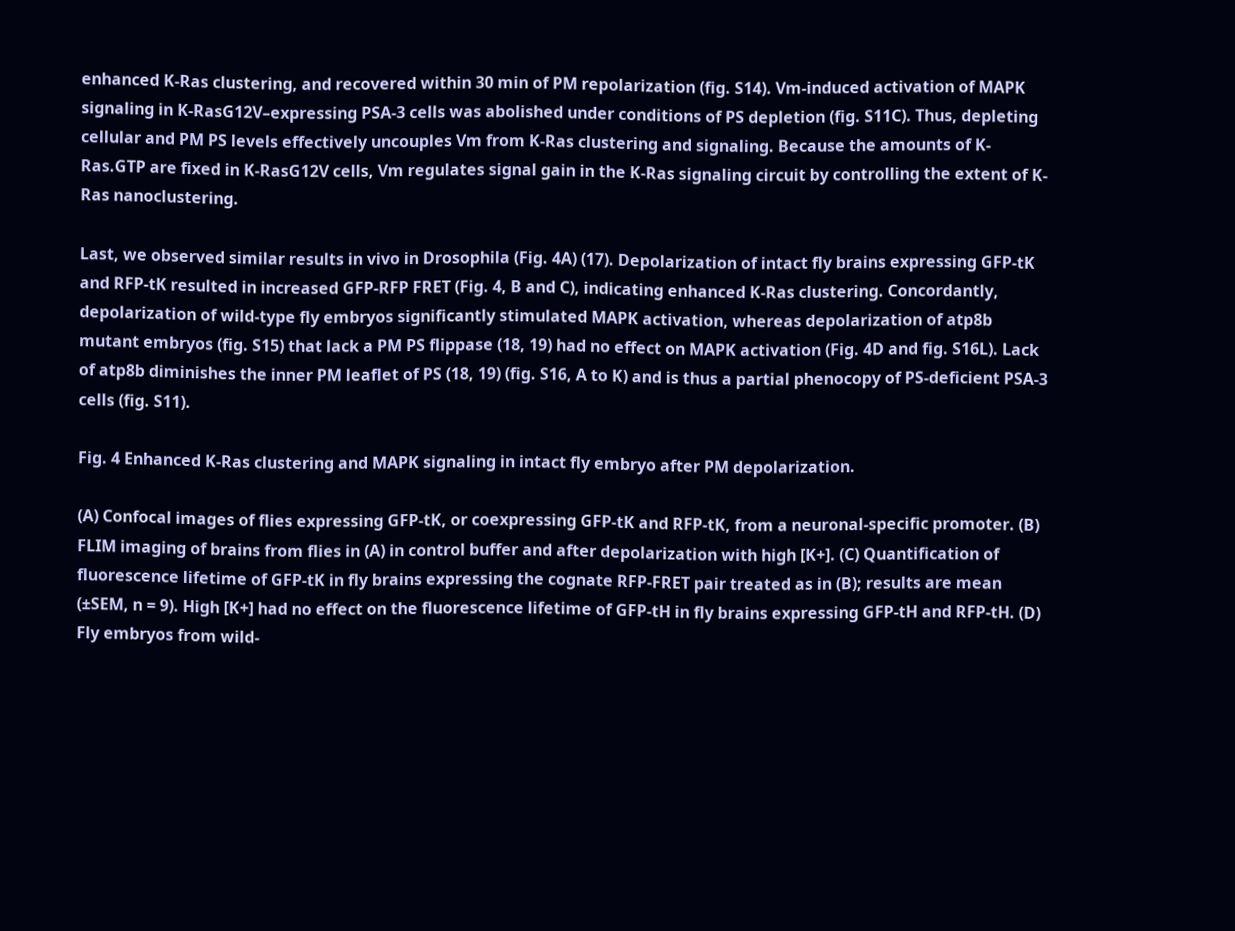enhanced K-Ras clustering, and recovered within 30 min of PM repolarization (fig. S14). Vm-induced activation of MAPK signaling in K-RasG12V–expressing PSA-3 cells was abolished under conditions of PS depletion (fig. S11C). Thus, depleting cellular and PM PS levels effectively uncouples Vm from K-Ras clustering and signaling. Because the amounts of K-Ras.GTP are fixed in K-RasG12V cells, Vm regulates signal gain in the K-Ras signaling circuit by controlling the extent of K-Ras nanoclustering.

Last, we observed similar results in vivo in Drosophila (Fig. 4A) (17). Depolarization of intact fly brains expressing GFP-tK and RFP-tK resulted in increased GFP-RFP FRET (Fig. 4, B and C), indicating enhanced K-Ras clustering. Concordantly, depolarization of wild-type fly embryos significantly stimulated MAPK activation, whereas depolarization of atp8b mutant embryos (fig. S15) that lack a PM PS flippase (18, 19) had no effect on MAPK activation (Fig. 4D and fig. S16L). Lack of atp8b diminishes the inner PM leaflet of PS (18, 19) (fig. S16, A to K) and is thus a partial phenocopy of PS-deficient PSA-3 cells (fig. S11).

Fig. 4 Enhanced K-Ras clustering and MAPK signaling in intact fly embryo after PM depolarization.

(A) Confocal images of flies expressing GFP-tK, or coexpressing GFP-tK and RFP-tK, from a neuronal-specific promoter. (B) FLIM imaging of brains from flies in (A) in control buffer and after depolarization with high [K+]. (C) Quantification of fluorescence lifetime of GFP-tK in fly brains expressing the cognate RFP-FRET pair treated as in (B); results are mean (±SEM, n = 9). High [K+] had no effect on the fluorescence lifetime of GFP-tH in fly brains expressing GFP-tH and RFP-tH. (D) Fly embryos from wild-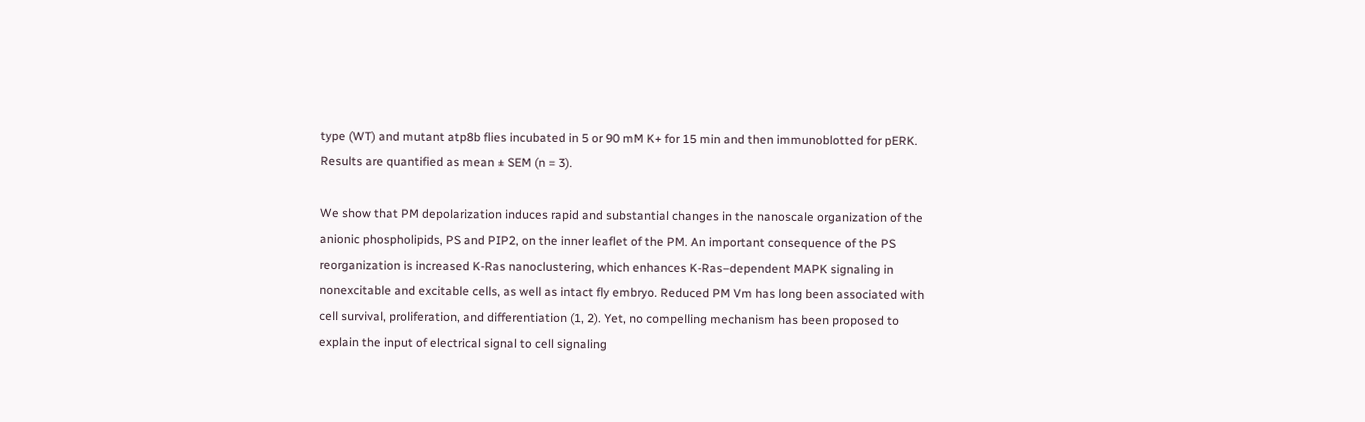type (WT) and mutant atp8b flies incubated in 5 or 90 mM K+ for 15 min and then immunoblotted for pERK. Results are quantified as mean ± SEM (n = 3).

We show that PM depolarization induces rapid and substantial changes in the nanoscale organization of the anionic phospholipids, PS and PIP2, on the inner leaflet of the PM. An important consequence of the PS reorganization is increased K-Ras nanoclustering, which enhances K-Ras–dependent MAPK signaling in nonexcitable and excitable cells, as well as intact fly embryo. Reduced PM Vm has long been associated with cell survival, proliferation, and differentiation (1, 2). Yet, no compelling mechanism has been proposed to explain the input of electrical signal to cell signaling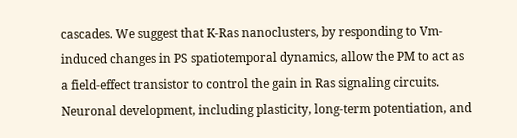cascades. We suggest that K-Ras nanoclusters, by responding to Vm-induced changes in PS spatiotemporal dynamics, allow the PM to act as a field-effect transistor to control the gain in Ras signaling circuits. Neuronal development, including plasticity, long-term potentiation, and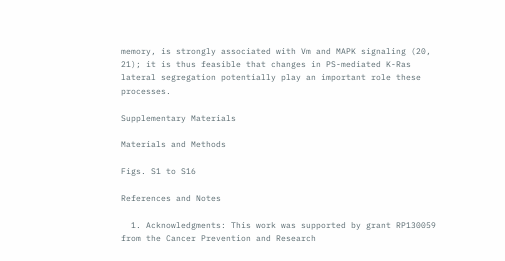memory, is strongly associated with Vm and MAPK signaling (20, 21); it is thus feasible that changes in PS-mediated K-Ras lateral segregation potentially play an important role these processes.

Supplementary Materials

Materials and Methods

Figs. S1 to S16

References and Notes

  1. Acknowledgments: This work was supported by grant RP130059 from the Cancer Prevention and Research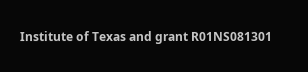Institute of Texas and grant R01NS081301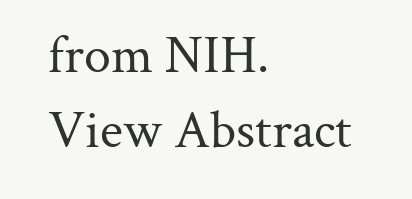from NIH.
View Abstract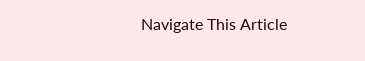Navigate This Article